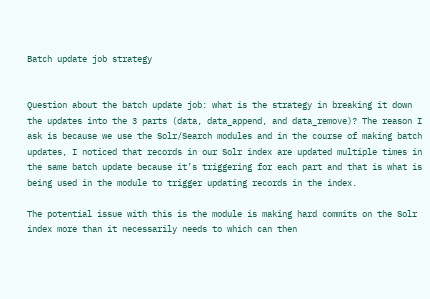Batch update job strategy


Question about the batch update job: what is the strategy in breaking it down the updates into the 3 parts (data, data_append, and data_remove)? The reason I ask is because we use the Solr/Search modules and in the course of making batch updates, I noticed that records in our Solr index are updated multiple times in the same batch update because it’s triggering for each part and that is what is being used in the module to trigger updating records in the index.

The potential issue with this is the module is making hard commits on the Solr index more than it necessarily needs to which can then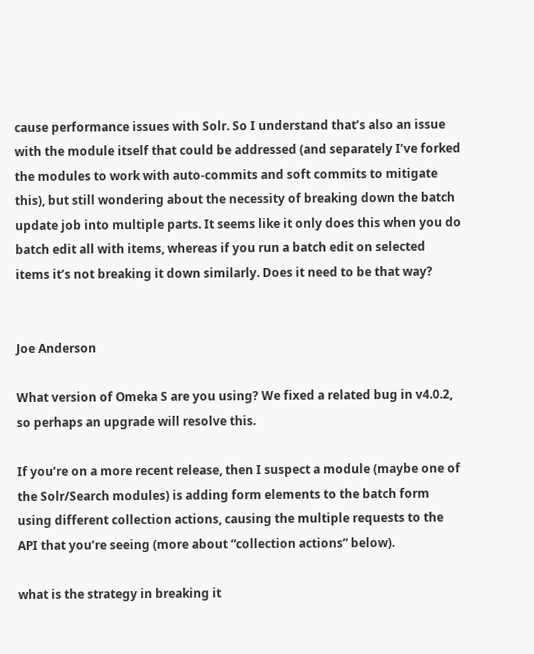cause performance issues with Solr. So I understand that’s also an issue with the module itself that could be addressed (and separately I’ve forked the modules to work with auto-commits and soft commits to mitigate this), but still wondering about the necessity of breaking down the batch update job into multiple parts. It seems like it only does this when you do batch edit all with items, whereas if you run a batch edit on selected items it’s not breaking it down similarly. Does it need to be that way?


Joe Anderson

What version of Omeka S are you using? We fixed a related bug in v4.0.2, so perhaps an upgrade will resolve this.

If you’re on a more recent release, then I suspect a module (maybe one of the Solr/Search modules) is adding form elements to the batch form using different collection actions, causing the multiple requests to the API that you’re seeing (more about “collection actions” below).

what is the strategy in breaking it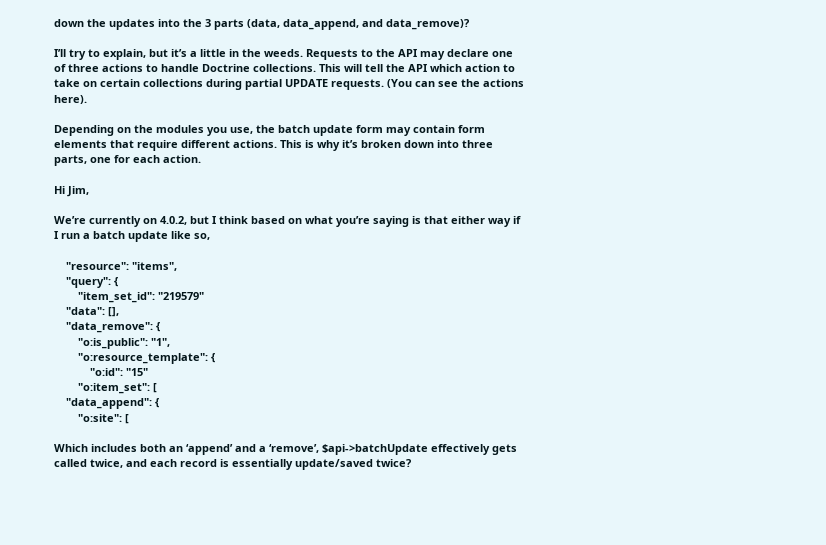down the updates into the 3 parts (data, data_append, and data_remove)?

I’ll try to explain, but it’s a little in the weeds. Requests to the API may declare one of three actions to handle Doctrine collections. This will tell the API which action to take on certain collections during partial UPDATE requests. (You can see the actions here).

Depending on the modules you use, the batch update form may contain form elements that require different actions. This is why it’s broken down into three parts, one for each action.

Hi Jim,

We’re currently on 4.0.2, but I think based on what you’re saying is that either way if I run a batch update like so,

    "resource": "items",
    "query": {
        "item_set_id": "219579"
    "data": [],
    "data_remove": {
        "o:is_public": "1",
        "o:resource_template": {
            "o:id": "15"
        "o:item_set": [
    "data_append": {
        "o:site": [

Which includes both an ‘append’ and a ‘remove’, $api->batchUpdate effectively gets called twice, and each record is essentially update/saved twice?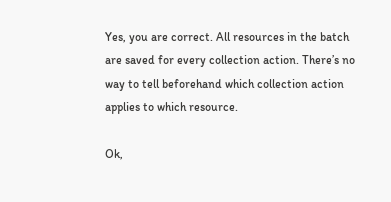Yes, you are correct. All resources in the batch are saved for every collection action. There’s no way to tell beforehand which collection action applies to which resource.

Ok,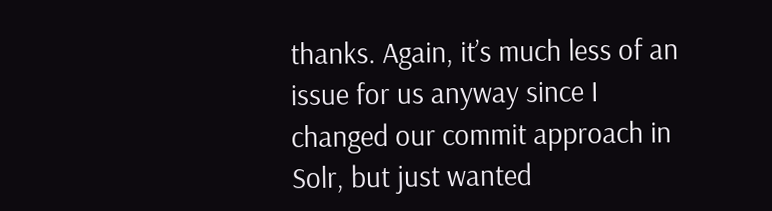thanks. Again, it’s much less of an issue for us anyway since I changed our commit approach in Solr, but just wanted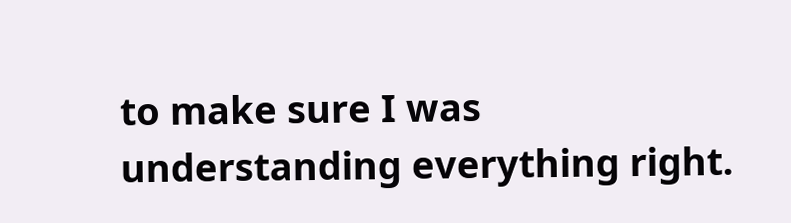to make sure I was understanding everything right.